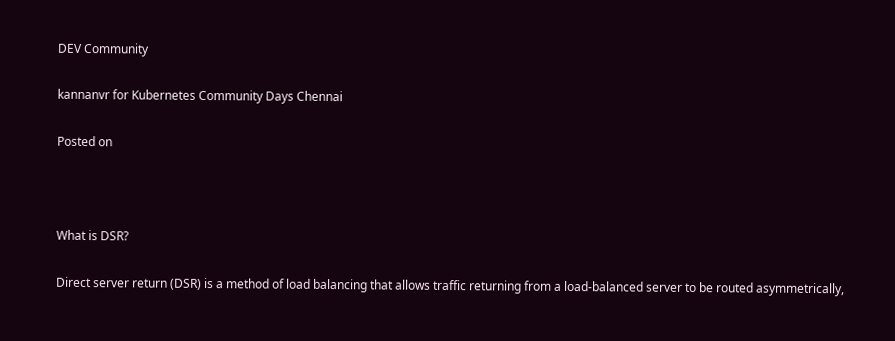DEV Community

kannanvr for Kubernetes Community Days Chennai

Posted on



What is DSR?

Direct server return (DSR) is a method of load balancing that allows traffic returning from a load-balanced server to be routed asymmetrically,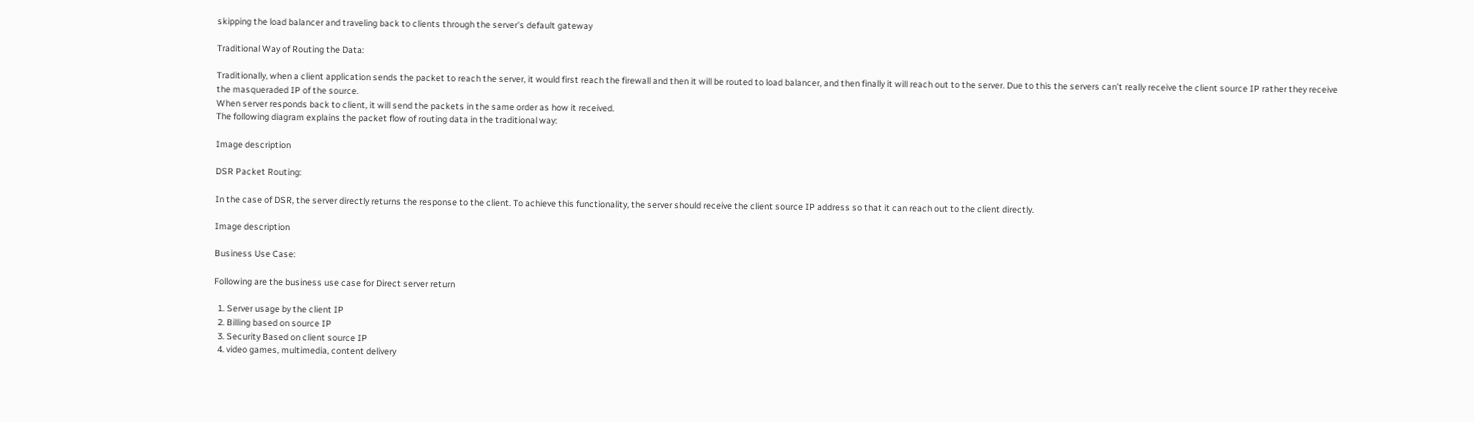skipping the load balancer and traveling back to clients through the server's default gateway

Traditional Way of Routing the Data:

Traditionally, when a client application sends the packet to reach the server, it would first reach the firewall and then it will be routed to load balancer, and then finally it will reach out to the server. Due to this the servers can’t really receive the client source IP rather they receive the masqueraded IP of the source.
When server responds back to client, it will send the packets in the same order as how it received.
The following diagram explains the packet flow of routing data in the traditional way:

Image description

DSR Packet Routing:

In the case of DSR, the server directly returns the response to the client. To achieve this functionality, the server should receive the client source IP address so that it can reach out to the client directly.

Image description

Business Use Case:

Following are the business use case for Direct server return

  1. Server usage by the client IP
  2. Billing based on source IP
  3. Security Based on client source IP
  4. video games, multimedia, content delivery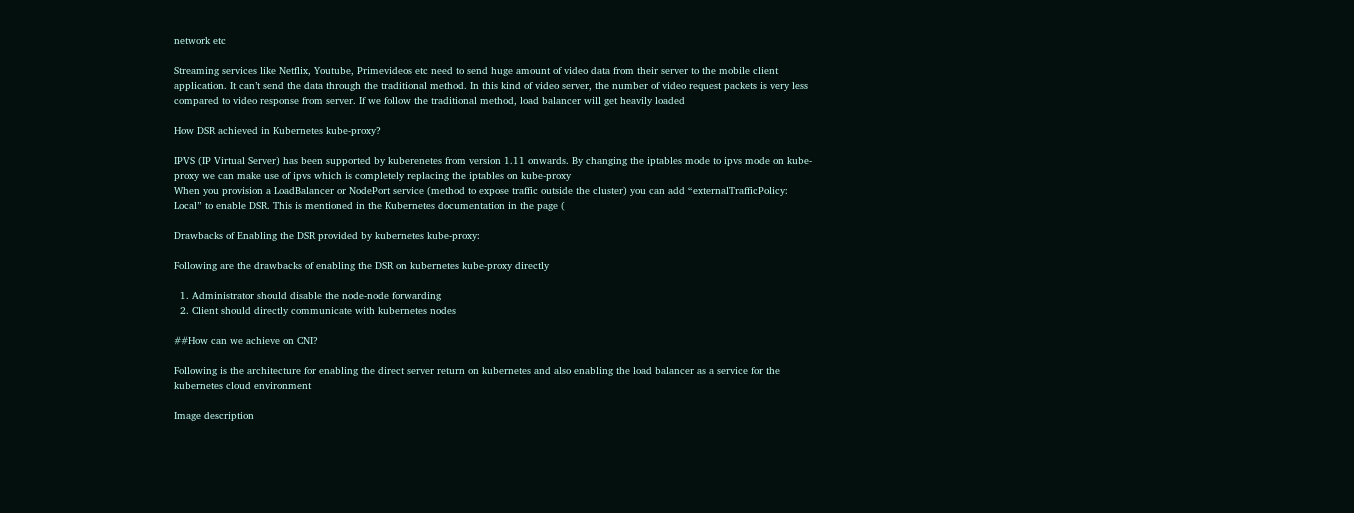network etc

Streaming services like Netflix, Youtube, Primevideos etc need to send huge amount of video data from their server to the mobile client application. It can’t send the data through the traditional method. In this kind of video server, the number of video request packets is very less compared to video response from server. If we follow the traditional method, load balancer will get heavily loaded

How DSR achieved in Kubernetes kube-proxy?

IPVS (IP Virtual Server) has been supported by kuberenetes from version 1.11 onwards. By changing the iptables mode to ipvs mode on kube-proxy we can make use of ipvs which is completely replacing the iptables on kube-proxy
When you provision a LoadBalancer or NodePort service (method to expose traffic outside the cluster) you can add “externalTrafficPolicy: Local” to enable DSR. This is mentioned in the Kubernetes documentation in the page (

Drawbacks of Enabling the DSR provided by kubernetes kube-proxy:

Following are the drawbacks of enabling the DSR on kubernetes kube-proxy directly

  1. Administrator should disable the node-node forwarding
  2. Client should directly communicate with kubernetes nodes

##How can we achieve on CNI?

Following is the architecture for enabling the direct server return on kubernetes and also enabling the load balancer as a service for the kubernetes cloud environment

Image description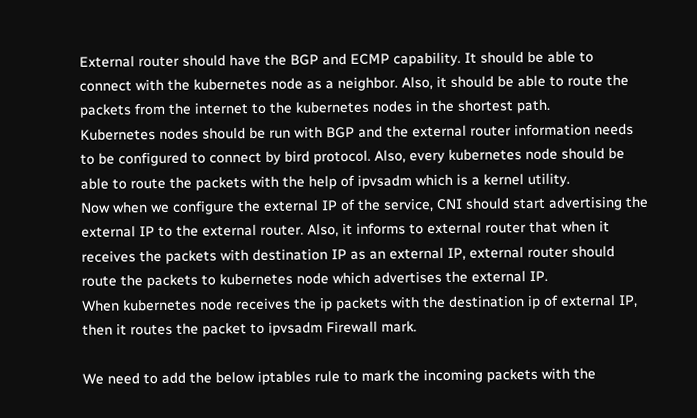External router should have the BGP and ECMP capability. It should be able to connect with the kubernetes node as a neighbor. Also, it should be able to route the packets from the internet to the kubernetes nodes in the shortest path.
Kubernetes nodes should be run with BGP and the external router information needs to be configured to connect by bird protocol. Also, every kubernetes node should be able to route the packets with the help of ipvsadm which is a kernel utility.
Now when we configure the external IP of the service, CNI should start advertising the external IP to the external router. Also, it informs to external router that when it receives the packets with destination IP as an external IP, external router should route the packets to kubernetes node which advertises the external IP.
When kubernetes node receives the ip packets with the destination ip of external IP, then it routes the packet to ipvsadm Firewall mark.

We need to add the below iptables rule to mark the incoming packets with the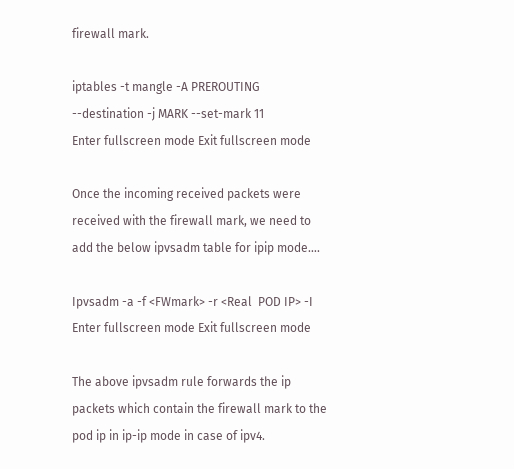firewall mark.

iptables -t mangle -A PREROUTING --destination -j MARK --set-mark 11
Enter fullscreen mode Exit fullscreen mode

Once the incoming received packets were received with the firewall mark, we need to add the below ipvsadm table for ipip mode….

Ipvsadm -a -f <FWmark> -r <Real  POD IP> -I
Enter fullscreen mode Exit fullscreen mode

The above ipvsadm rule forwards the ip packets which contain the firewall mark to the pod ip in ip-ip mode in case of ipv4.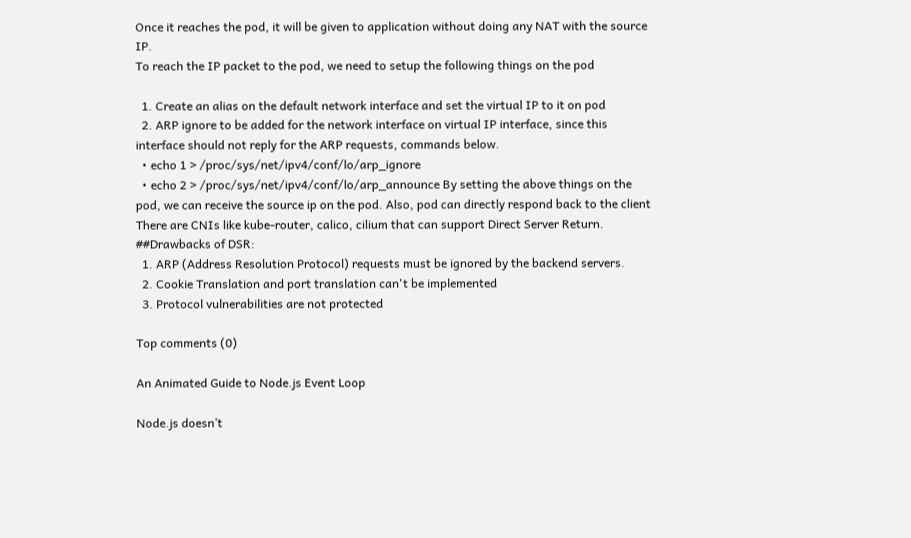Once it reaches the pod, it will be given to application without doing any NAT with the source IP.
To reach the IP packet to the pod, we need to setup the following things on the pod

  1. Create an alias on the default network interface and set the virtual IP to it on pod
  2. ARP ignore to be added for the network interface on virtual IP interface, since this interface should not reply for the ARP requests, commands below.
  • echo 1 > /proc/sys/net/ipv4/conf/lo/arp_ignore
  • echo 2 > /proc/sys/net/ipv4/conf/lo/arp_announce By setting the above things on the pod, we can receive the source ip on the pod. Also, pod can directly respond back to the client There are CNIs like kube-router, calico, cilium that can support Direct Server Return. ##Drawbacks of DSR:
  1. ARP (Address Resolution Protocol) requests must be ignored by the backend servers.
  2. Cookie Translation and port translation can't be implemented
  3. Protocol vulnerabilities are not protected

Top comments (0)

An Animated Guide to Node.js Event Loop

Node.js doesn’t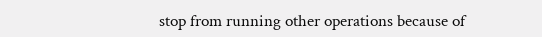stop from running other operations because of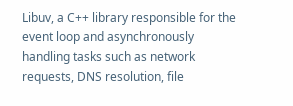Libuv, a C++ library responsible for the event loop and asynchronously handling tasks such as network requests, DNS resolution, file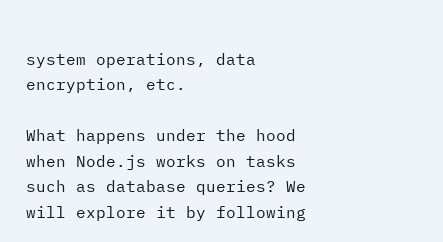system operations, data encryption, etc.

What happens under the hood when Node.js works on tasks such as database queries? We will explore it by following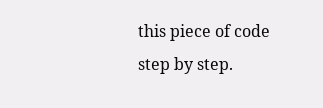this piece of code step by step.